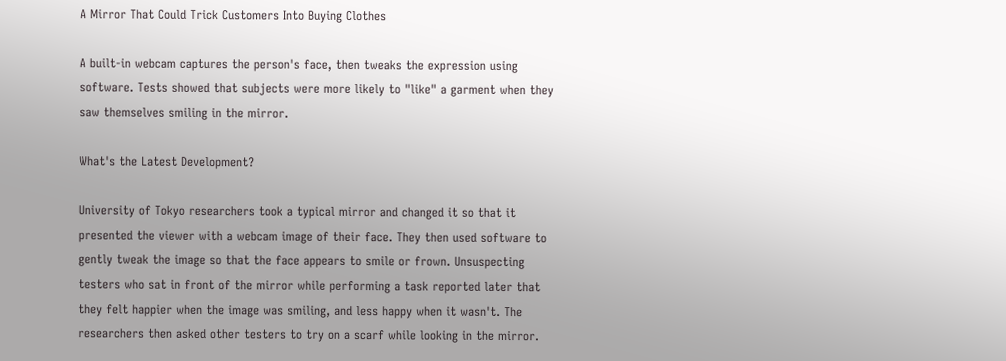A Mirror That Could Trick Customers Into Buying Clothes

A built-in webcam captures the person's face, then tweaks the expression using software. Tests showed that subjects were more likely to "like" a garment when they saw themselves smiling in the mirror.

What's the Latest Development?

University of Tokyo researchers took a typical mirror and changed it so that it presented the viewer with a webcam image of their face. They then used software to gently tweak the image so that the face appears to smile or frown. Unsuspecting testers who sat in front of the mirror while performing a task reported later that they felt happier when the image was smiling, and less happy when it wasn't. The researchers then asked other testers to try on a scarf while looking in the mirror.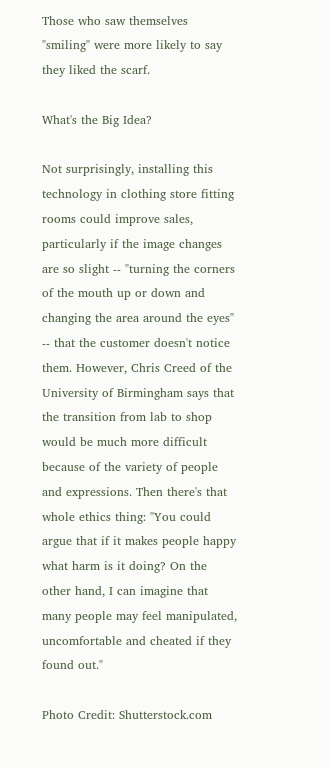Those who saw themselves "smiling" were more likely to say they liked the scarf.

What's the Big Idea?

Not surprisingly, installing this technology in clothing store fitting rooms could improve sales, particularly if the image changes are so slight -- "turning the corners of the mouth up or down and changing the area around the eyes" -- that the customer doesn't notice them. However, Chris Creed of the University of Birmingham says that the transition from lab to shop would be much more difficult because of the variety of people and expressions. Then there's that whole ethics thing: "You could argue that if it makes people happy what harm is it doing? On the other hand, I can imagine that many people may feel manipulated, uncomfortable and cheated if they found out."

Photo Credit: Shutterstock.com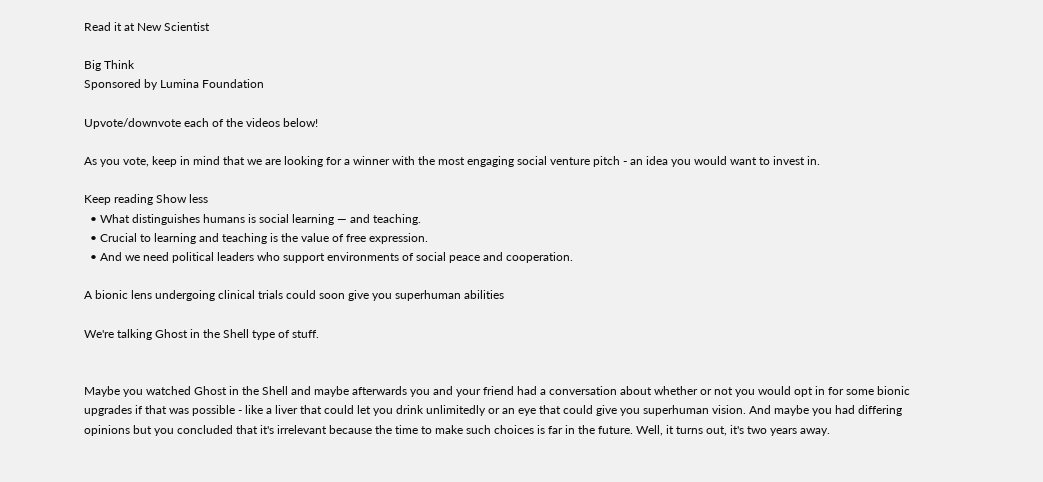Read it at New Scientist

Big Think
Sponsored by Lumina Foundation

Upvote/downvote each of the videos below!

As you vote, keep in mind that we are looking for a winner with the most engaging social venture pitch - an idea you would want to invest in.

Keep reading Show less
  • What distinguishes humans is social learning — and teaching.
  • Crucial to learning and teaching is the value of free expression.
  • And we need political leaders who support environments of social peace and cooperation.

A bionic lens undergoing clinical trials could soon give you superhuman abilities

We're talking Ghost in the Shell type of stuff.


Maybe you watched Ghost in the Shell and maybe afterwards you and your friend had a conversation about whether or not you would opt in for some bionic upgrades if that was possible - like a liver that could let you drink unlimitedly or an eye that could give you superhuman vision. And maybe you had differing opinions but you concluded that it's irrelevant because the time to make such choices is far in the future. Well, it turns out, it's two years away.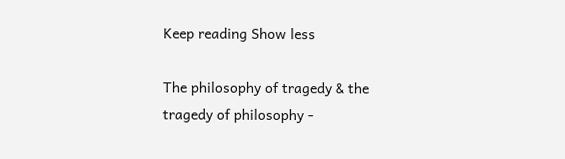Keep reading Show less

The philosophy of tragedy & the tragedy of philosophy -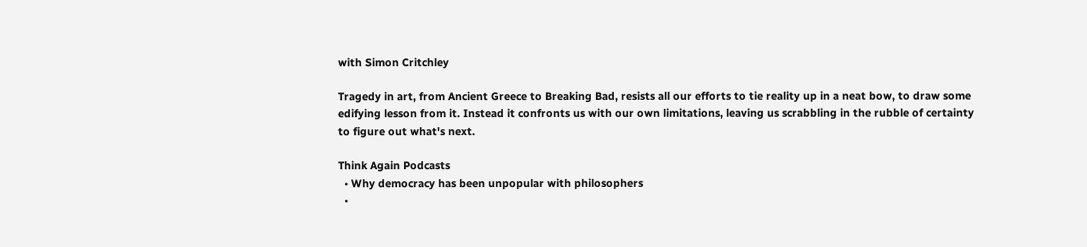with Simon Critchley

Tragedy in art, from Ancient Greece to Breaking Bad, resists all our efforts to tie reality up in a neat bow, to draw some edifying lesson from it. Instead it confronts us with our own limitations, leaving us scrabbling in the rubble of certainty to figure out what's next.

Think Again Podcasts
  • Why democracy has been unpopular with philosophers
  •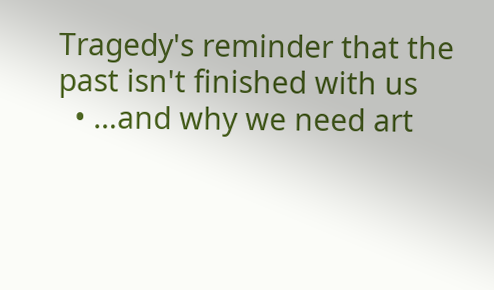Tragedy's reminder that the past isn't finished with us
  • …and why we need art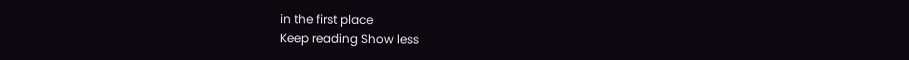in the first place
Keep reading Show less